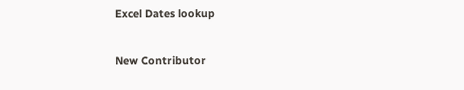Excel Dates lookup

New Contributor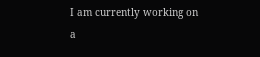I am currently working on a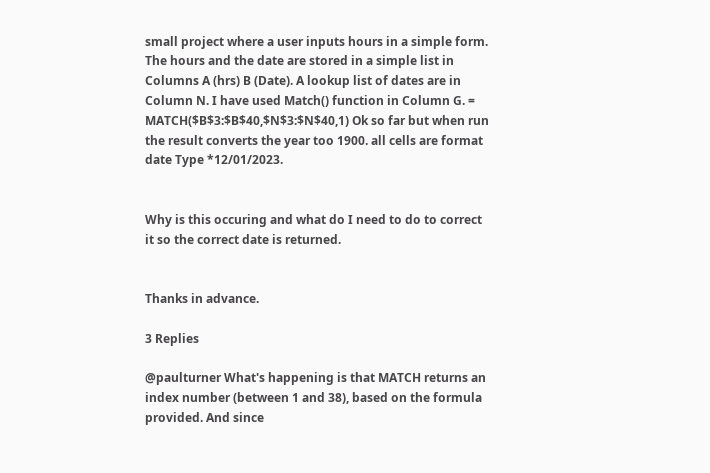small project where a user inputs hours in a simple form. The hours and the date are stored in a simple list in Columns A (hrs) B (Date). A lookup list of dates are in Column N. I have used Match() function in Column G. = MATCH($B$3:$B$40,$N$3:$N$40,1) Ok so far but when run the result converts the year too 1900. all cells are format date Type *12/01/2023.


Why is this occuring and what do I need to do to correct it so the correct date is returned.


Thanks in advance.

3 Replies

@paulturner What's happening is that MATCH returns an index number (between 1 and 38), based on the formula provided. And since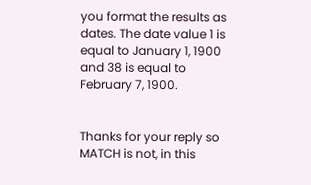you format the results as dates. The date value 1 is equal to January 1, 1900 and 38 is equal to February 7, 1900.


Thanks for your reply so MATCH is not, in this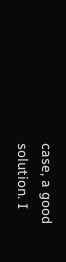case, a good solution. I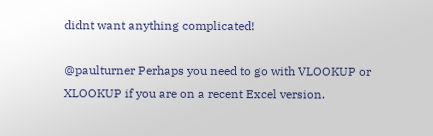didnt want anything complicated!

@paulturner Perhaps you need to go with VLOOKUP or XLOOKUP if you are on a recent Excel version.